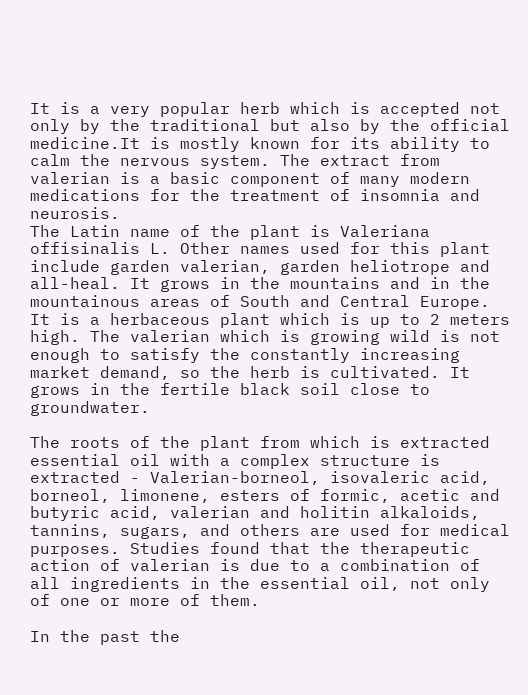It is a very popular herb which is accepted not only by the traditional but also by the official medicine.It is mostly known for its ability to calm the nervous system. The extract from valerian is a basic component of many modern medications for the treatment of insomnia and neurosis.
The Latin name of the plant is Valeriana offisinalis L. Other names used for this plant include garden valerian, garden heliotrope and all-heal. It grows in the mountains and in the mountainous areas of South and Central Europe. It is a herbaceous plant which is up to 2 meters high. The valerian which is growing wild is not enough to satisfy the constantly increasing market demand, so the herb is cultivated. It grows in the fertile black soil close to groundwater.

The roots of the plant from which is extracted essential oil with a complex structure is extracted - Valerian-borneol, isovaleric acid, borneol, limonene, esters of formic, acetic and butyric acid, valerian and holitin alkaloids, tannins, sugars, and others are used for medical purposes. Studies found that the therapeutic action of valerian is due to a combination of all ingredients in the essential oil, not only of one or more of them.

In the past the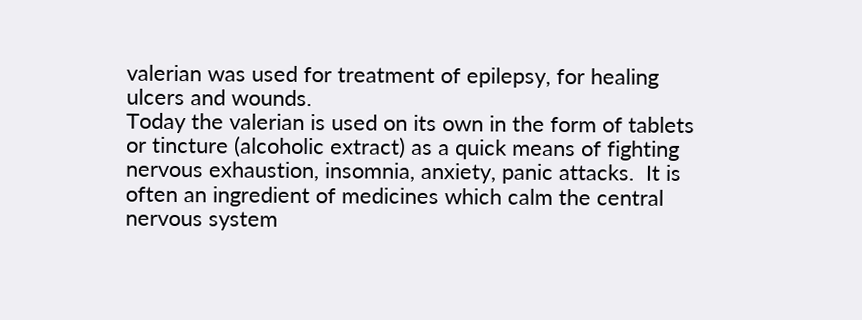valerian was used for treatment of epilepsy, for healing ulcers and wounds.
Today the valerian is used on its own in the form of tablets or tincture (alcoholic extract) as a quick means of fighting nervous exhaustion, insomnia, anxiety, panic attacks.  It is often an ingredient of medicines which calm the central nervous system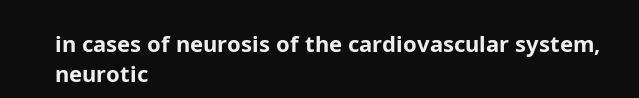in cases of neurosis of the cardiovascular system, neurotic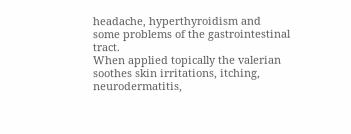headache, hyperthyroidism and some problems of the gastrointestinal tract.
When applied topically the valerian soothes skin irritations, itching, neurodermatitis,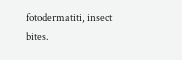fotodermatiti, insect bites.